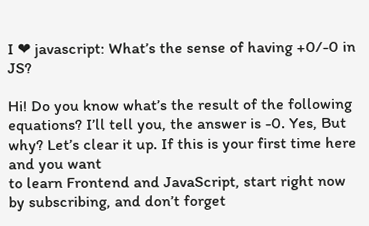I ❤ javascript: What’s the sense of having +0/-0 in JS?

Hi! Do you know what’s the result of the following
equations? I’ll tell you, the answer is -0. Yes, But why? Let’s clear it up. If this is your first time here and you want
to learn Frontend and JavaScript, start right now by subscribing, and don’t forget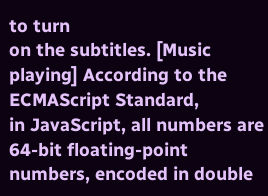to turn
on the subtitles. [Music playing] According to the ECMAScript Standard,
in JavaScript, all numbers are 64-bit floating-point numbers, encoded in double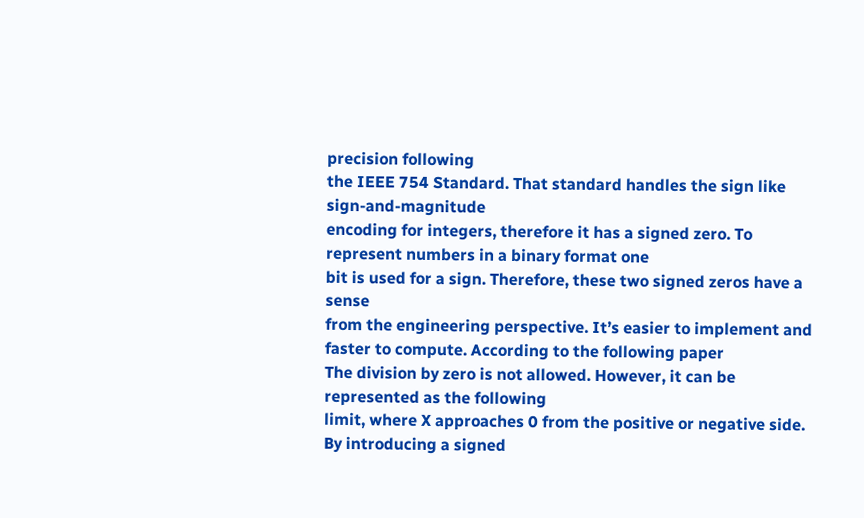precision following
the IEEE 754 Standard. That standard handles the sign like sign-and-magnitude
encoding for integers, therefore it has a signed zero. To represent numbers in a binary format one
bit is used for a sign. Therefore, these two signed zeros have a sense
from the engineering perspective. It’s easier to implement and faster to compute. According to the following paper
The division by zero is not allowed. However, it can be represented as the following
limit, where X approaches 0 from the positive or negative side. By introducing a signed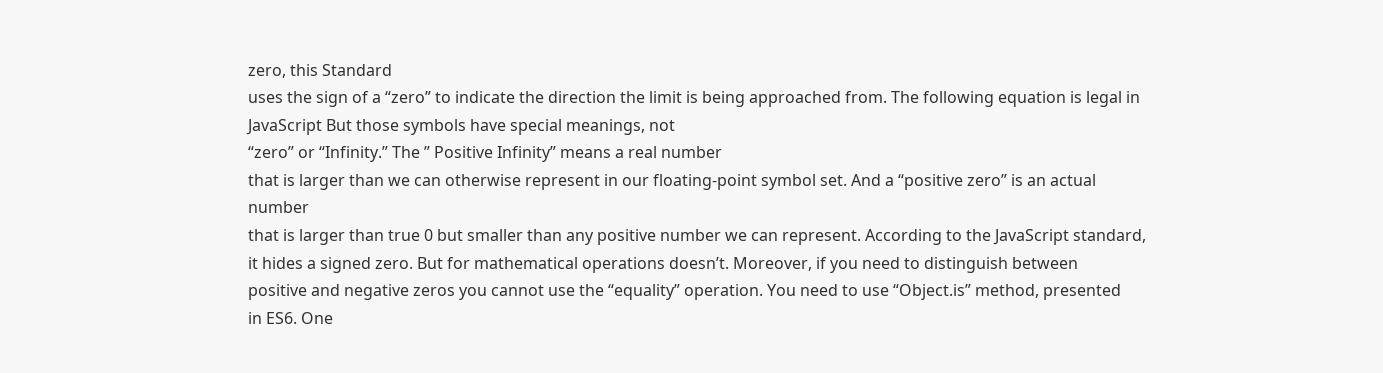zero, this Standard
uses the sign of a “zero” to indicate the direction the limit is being approached from. The following equation is legal in JavaScript But those symbols have special meanings, not
“zero” or “Infinity.” The ” Positive Infinity” means a real number
that is larger than we can otherwise represent in our floating-point symbol set. And a “positive zero” is an actual number
that is larger than true 0 but smaller than any positive number we can represent. According to the JavaScript standard, it hides a signed zero. But for mathematical operations doesn’t. Moreover, if you need to distinguish between
positive and negative zeros you cannot use the “equality” operation. You need to use “Object.is” method, presented
in ES6. One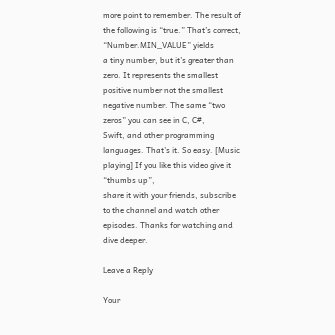more point to remember. The result of the following is “true.” That’s correct, “Number.MIN_VALUE” yields
a tiny number, but it’s greater than zero. It represents the smallest positive number not the smallest negative number. The same “two zeros” you can see in C, C#,
Swift, and other programming languages. That’s it. So easy. [Music playing] If you like this video give it “thumbs up”,
share it with your friends, subscribe to the channel and watch other episodes. Thanks for watching and dive deeper.

Leave a Reply

Your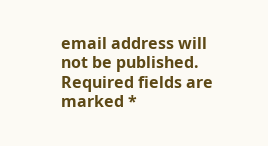email address will not be published. Required fields are marked *